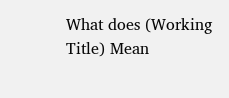What does (Working Title) Mean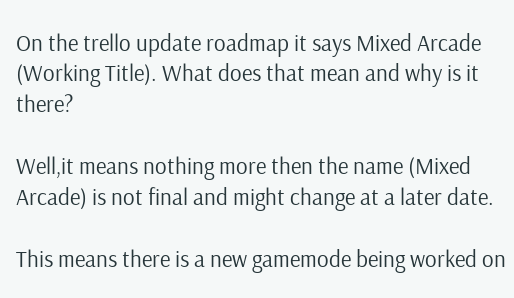On the trello update roadmap it says Mixed Arcade (Working Title). What does that mean and why is it there?

Well,it means nothing more then the name (Mixed Arcade) is not final and might change at a later date.

This means there is a new gamemode being worked on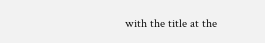with the title at the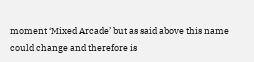moment ‘Mixed Arcade’ but as said above this name could change and therefore is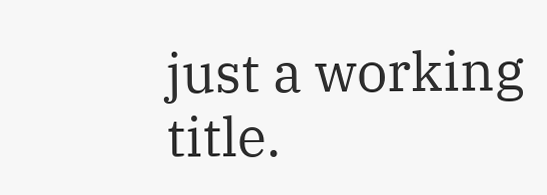just a working title.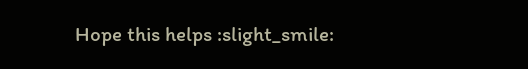Hope this helps :slight_smile: